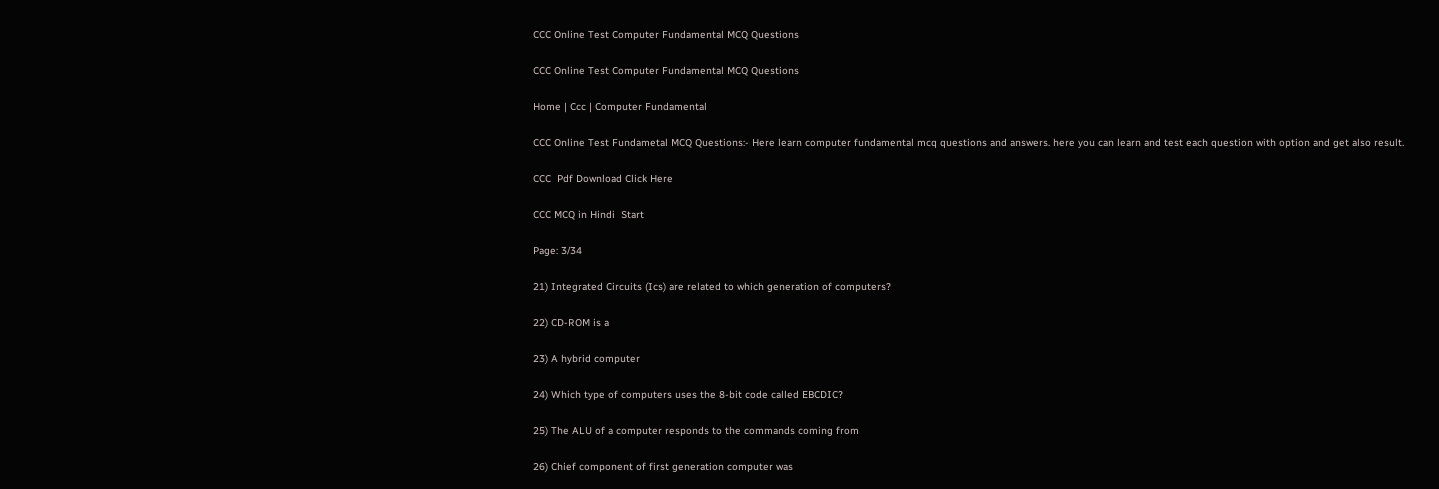CCC Online Test Computer Fundamental MCQ Questions

CCC Online Test Computer Fundamental MCQ Questions

Home | Ccc | Computer Fundamental

CCC Online Test Fundametal MCQ Questions:- Here learn computer fundamental mcq questions and answers. here you can learn and test each question with option and get also result.

CCC  Pdf Download Click Here

CCC MCQ in Hindi  Start

Page: 3/34

21) Integrated Circuits (Ics) are related to which generation of computers?

22) CD-ROM is a

23) A hybrid computer

24) Which type of computers uses the 8-bit code called EBCDIC?

25) The ALU of a computer responds to the commands coming from

26) Chief component of first generation computer was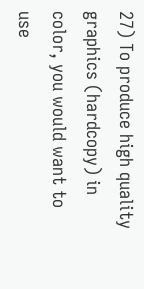27) To produce high quality graphics (hardcopy) in color, you would want to use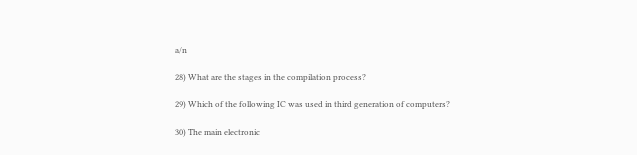a/n

28) What are the stages in the compilation process?

29) Which of the following IC was used in third generation of computers?

30) The main electronic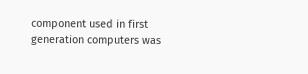component used in first generation computers was